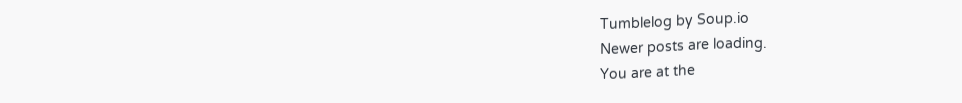Tumblelog by Soup.io
Newer posts are loading.
You are at the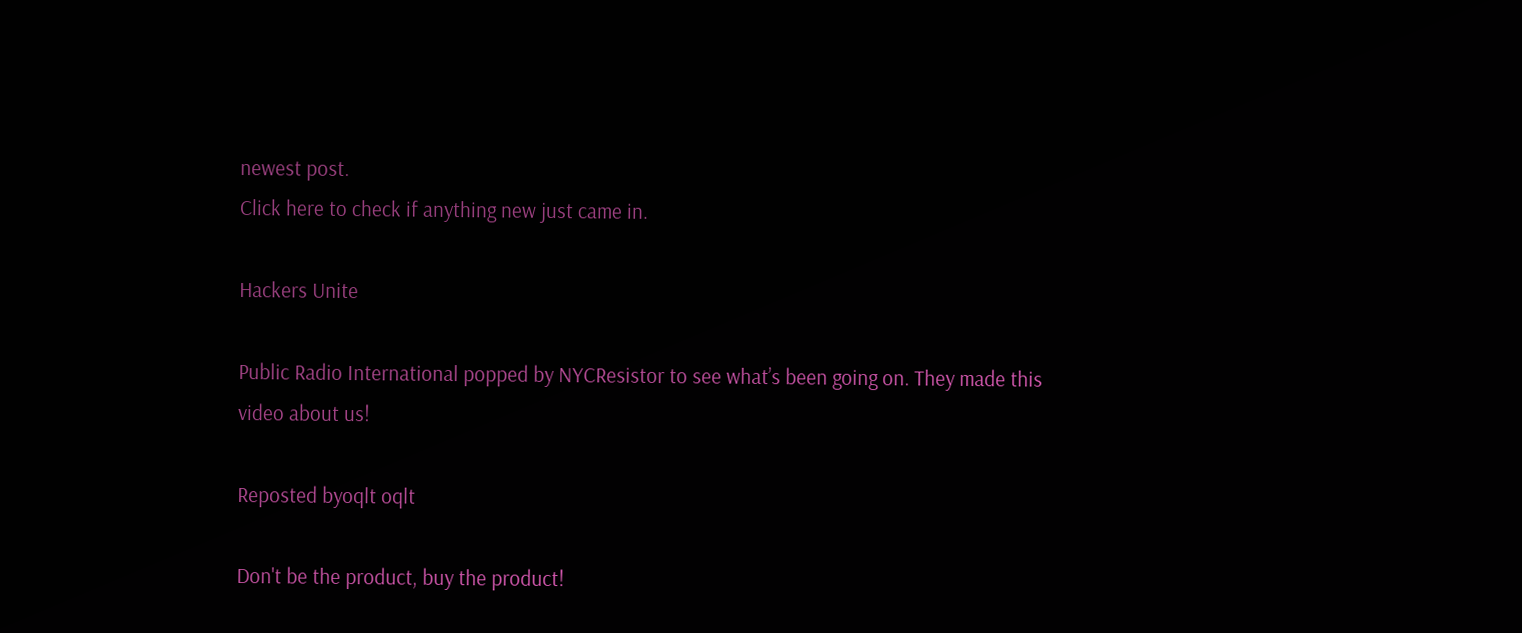newest post.
Click here to check if anything new just came in.

Hackers Unite

Public Radio International popped by NYCResistor to see what’s been going on. They made this video about us!

Reposted byoqlt oqlt

Don't be the product, buy the product!